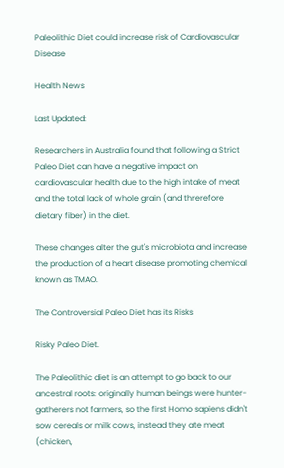Paleolithic Diet could increase risk of Cardiovascular Disease

Health News

Last Updated:

Researchers in Australia found that following a Strict Paleo Diet can have a negative impact on cardiovascular health due to the high intake of meat and the total lack of whole grain (and threrefore dietary fiber) in the diet.

These changes alter the gut's microbiota and increase the production of a heart disease promoting chemical known as TMAO.

The Controversial Paleo Diet has its Risks

Risky Paleo Diet.

The Paleolithic diet is an attempt to go back to our ancestral roots: originally human beings were hunter-gatherers not farmers, so the first Homo sapiens didn't sow cereals or milk cows, instead they ate meat (chicken,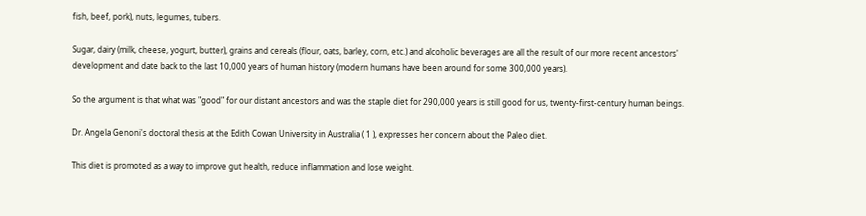fish, beef, pork), nuts, legumes, tubers.

Sugar, dairy (milk, cheese, yogurt, butter), grains and cereals (flour, oats, barley, corn, etc.) and alcoholic beverages are all the result of our more recent ancestors' development and date back to the last 10,000 years of human history (modern humans have been around for some 300,000 years).

So the argument is that what was "good" for our distant ancestors and was the staple diet for 290,000 years is still good for us, twenty-first-century human beings.

Dr. Angela Genoni's doctoral thesis at the Edith Cowan University in Australia ( 1 ), expresses her concern about the Paleo diet.

This diet is promoted as a way to improve gut health, reduce inflammation and lose weight.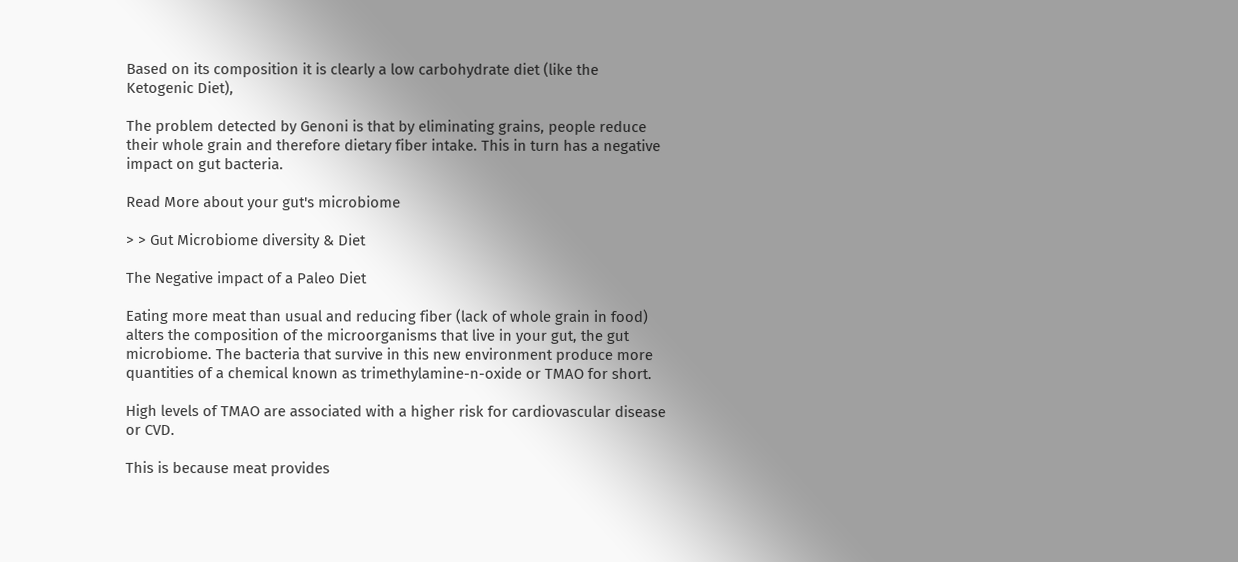Based on its composition it is clearly a low carbohydrate diet (like the Ketogenic Diet),

The problem detected by Genoni is that by eliminating grains, people reduce their whole grain and therefore dietary fiber intake. This in turn has a negative impact on gut bacteria.

Read More about your gut's microbiome

> > Gut Microbiome diversity & Diet

The Negative impact of a Paleo Diet

Eating more meat than usual and reducing fiber (lack of whole grain in food) alters the composition of the microorganisms that live in your gut, the gut microbiome. The bacteria that survive in this new environment produce more quantities of a chemical known as trimethylamine-n-oxide or TMAO for short.

High levels of TMAO are associated with a higher risk for cardiovascular disease or CVD.

This is because meat provides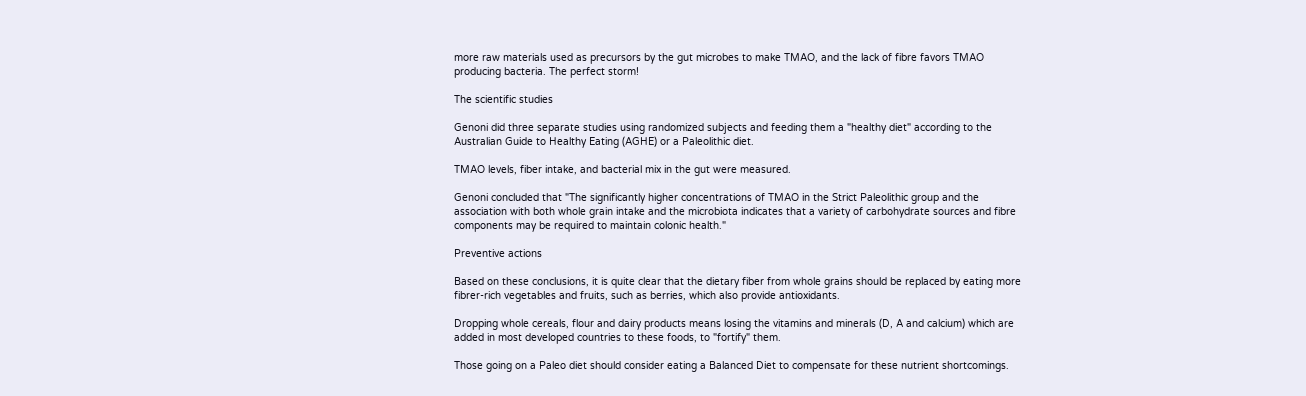more raw materials used as precursors by the gut microbes to make TMAO, and the lack of fibre favors TMAO producing bacteria. The perfect storm!

The scientific studies

Genoni did three separate studies using randomized subjects and feeding them a "healthy diet" according to the Australian Guide to Healthy Eating (AGHE) or a Paleolithic diet.

TMAO levels, fiber intake, and bacterial mix in the gut were measured.

Genoni concluded that "The significantly higher concentrations of TMAO in the Strict Paleolithic group and the association with both whole grain intake and the microbiota indicates that a variety of carbohydrate sources and fibre components may be required to maintain colonic health."

Preventive actions

Based on these conclusions, it is quite clear that the dietary fiber from whole grains should be replaced by eating more fibrer-rich vegetables and fruits, such as berries, which also provide antioxidants.

Dropping whole cereals, flour and dairy products means losing the vitamins and minerals (D, A and calcium) which are added in most developed countries to these foods, to "fortify" them.

Those going on a Paleo diet should consider eating a Balanced Diet to compensate for these nutrient shortcomings.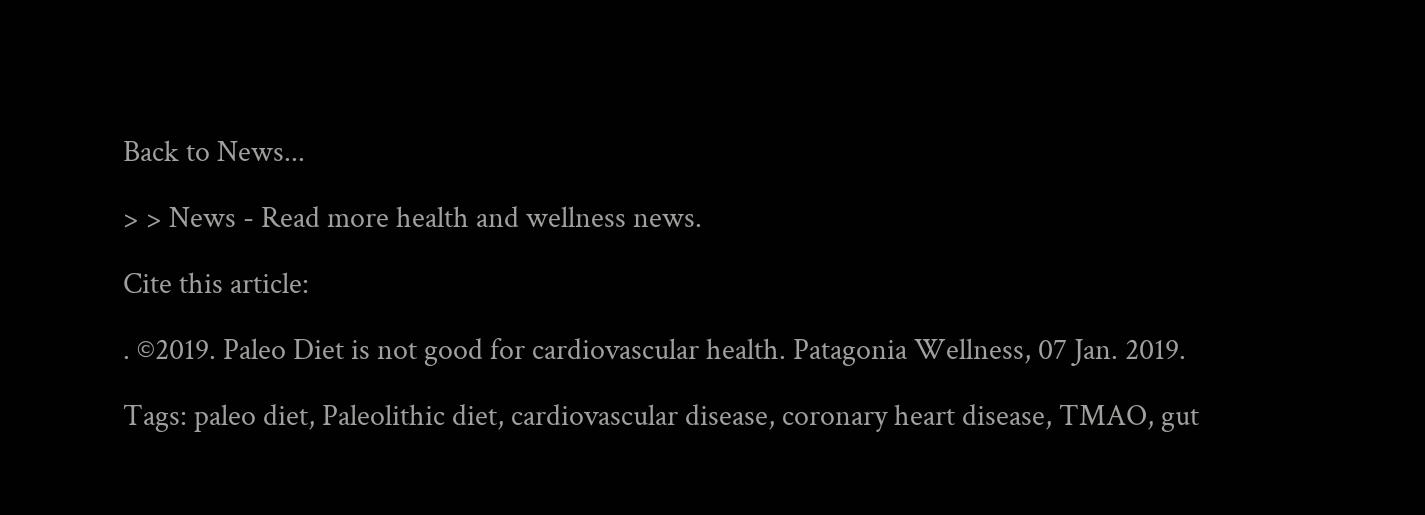Back to News...

> > News - Read more health and wellness news.

Cite this article:

. ©2019. Paleo Diet is not good for cardiovascular health. Patagonia Wellness, 07 Jan. 2019.

Tags: paleo diet, Paleolithic diet, cardiovascular disease, coronary heart disease, TMAO, gut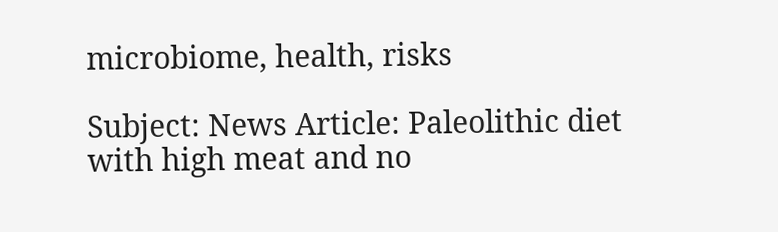microbiome, health, risks

Subject: News Article: Paleolithic diet with high meat and no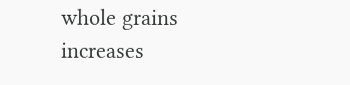whole grains increases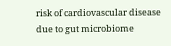risk of cardiovascular disease due to gut microbiome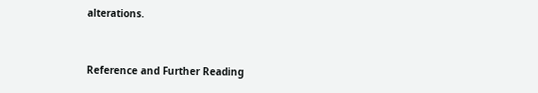alterations.


Reference and Further Reading